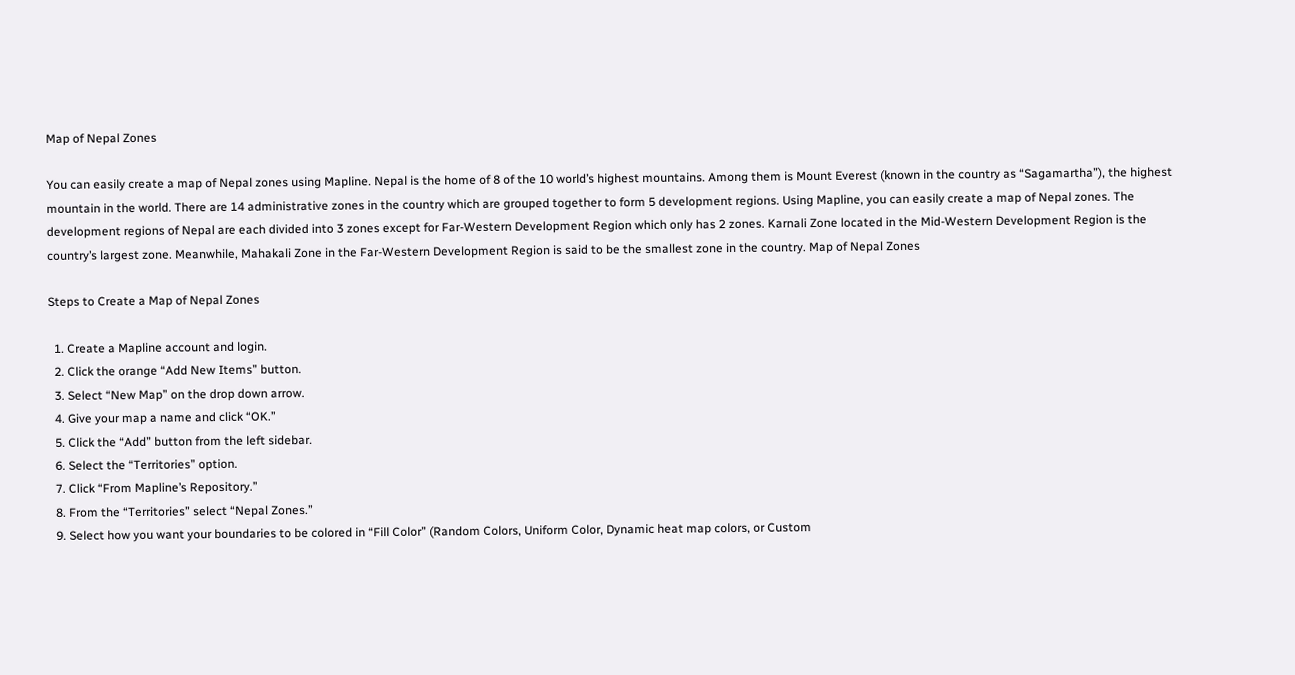Map of Nepal Zones

You can easily create a map of Nepal zones using Mapline. Nepal is the home of 8 of the 10 world’s highest mountains. Among them is Mount Everest (known in the country as “Sagamartha”), the highest mountain in the world. There are 14 administrative zones in the country which are grouped together to form 5 development regions. Using Mapline, you can easily create a map of Nepal zones. The development regions of Nepal are each divided into 3 zones except for Far-Western Development Region which only has 2 zones. Karnali Zone located in the Mid-Western Development Region is the country’s largest zone. Meanwhile, Mahakali Zone in the Far-Western Development Region is said to be the smallest zone in the country. Map of Nepal Zones

Steps to Create a Map of Nepal Zones

  1. Create a Mapline account and login.
  2. Click the orange “Add New Items” button.
  3. Select “New Map” on the drop down arrow.
  4. Give your map a name and click “OK.”
  5. Click the “Add” button from the left sidebar.
  6. Select the “Territories” option.
  7. Click “From Mapline’s Repository.”
  8. From the “Territories” select “Nepal Zones.”
  9. Select how you want your boundaries to be colored in “Fill Color” (Random Colors, Uniform Color, Dynamic heat map colors, or Custom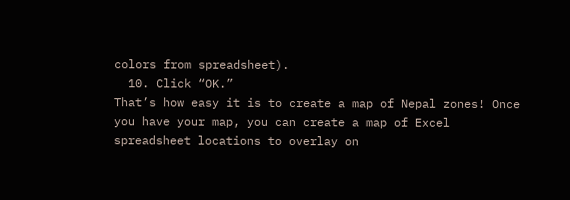colors from spreadsheet).
  10. Click “OK.”
That’s how easy it is to create a map of Nepal zones! Once you have your map, you can create a map of Excel spreadsheet locations to overlay on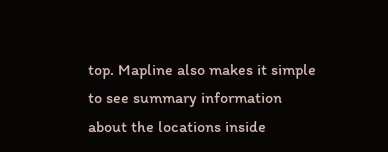top. Mapline also makes it simple to see summary information about the locations inside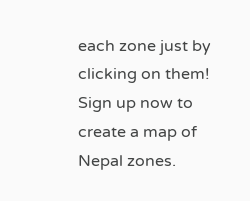each zone just by clicking on them! Sign up now to create a map of Nepal zones.